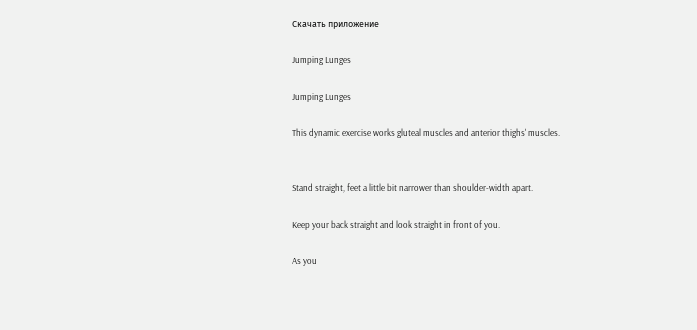Скачать приложение

Jumping Lunges

Jumping Lunges

This dynamic exercise works gluteal muscles and anterior thighs' muscles.


Stand straight, feet a little bit narrower than shoulder-width apart.

Keep your back straight and look straight in front of you.

As you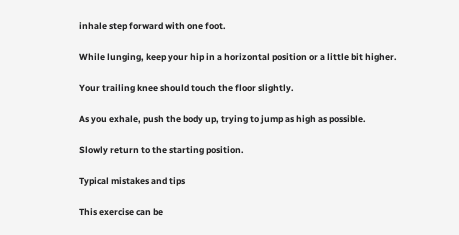inhale step forward with one foot.

While lunging, keep your hip in a horizontal position or a little bit higher.

Your trailing knee should touch the floor slightly.

As you exhale, push the body up, trying to jump as high as possible.

Slowly return to the starting position.

Typical mistakes and tips

This exercise can be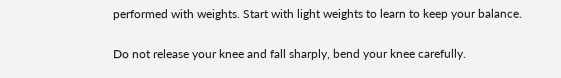performed with weights. Start with light weights to learn to keep your balance.

Do not release your knee and fall sharply, bend your knee carefully.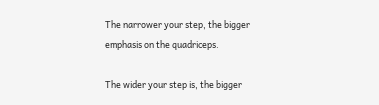The narrower your step, the bigger emphasis on the quadriceps.

The wider your step is, the bigger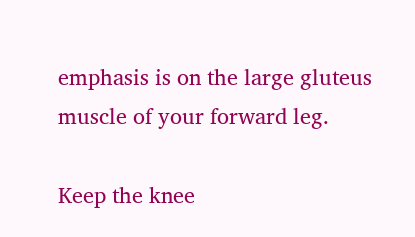emphasis is on the large gluteus muscle of your forward leg.

Keep the knee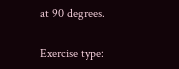at 90 degrees.

Exercise type: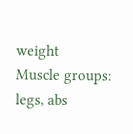weight
Muscle groups: legs, abs